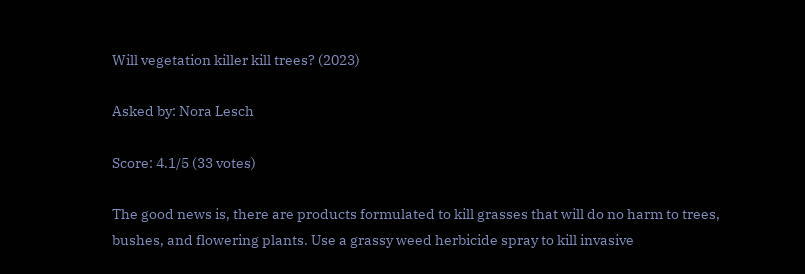Will vegetation killer kill trees? (2023)

Asked by: Nora Lesch

Score: 4.1/5 (33 votes)

The good news is, there are products formulated to kill grasses that will do no harm to trees, bushes, and flowering plants. Use a grassy weed herbicide spray to kill invasive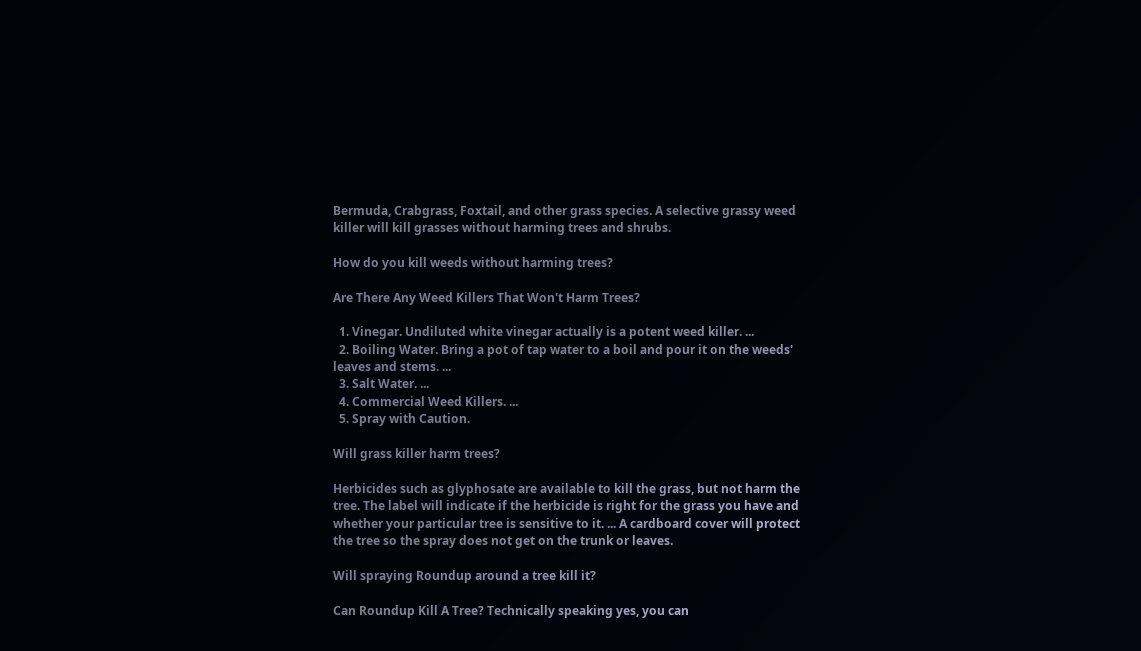Bermuda, Crabgrass, Foxtail, and other grass species. A selective grassy weed killer will kill grasses without harming trees and shrubs.

How do you kill weeds without harming trees?

Are There Any Weed Killers That Won't Harm Trees?

  1. Vinegar. Undiluted white vinegar actually is a potent weed killer. ...
  2. Boiling Water. Bring a pot of tap water to a boil and pour it on the weeds' leaves and stems. ...
  3. Salt Water. ...
  4. Commercial Weed Killers. ...
  5. Spray with Caution.

Will grass killer harm trees?

Herbicides such as glyphosate are available to kill the grass, but not harm the tree. The label will indicate if the herbicide is right for the grass you have and whether your particular tree is sensitive to it. ... A cardboard cover will protect the tree so the spray does not get on the trunk or leaves.

Will spraying Roundup around a tree kill it?

Can Roundup Kill A Tree? Technically speaking yes, you can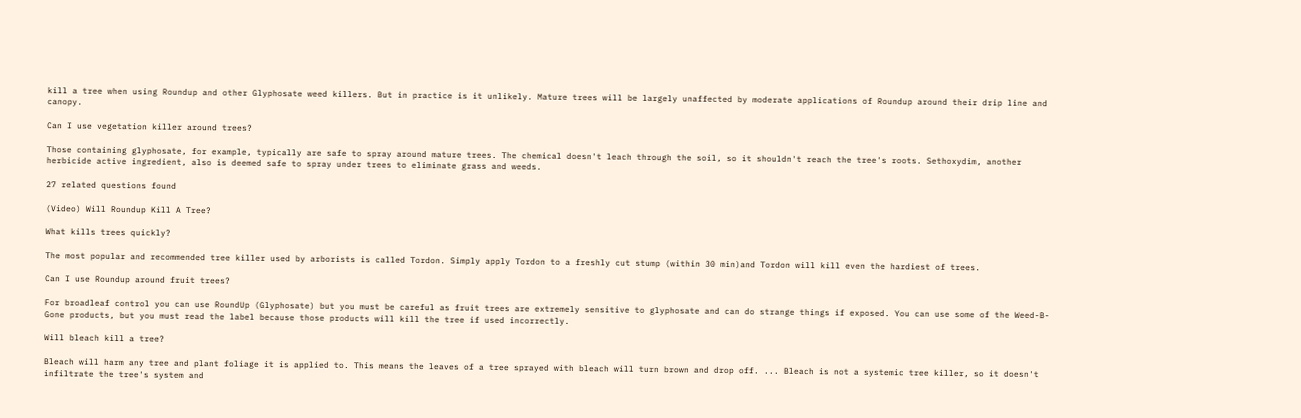kill a tree when using Roundup and other Glyphosate weed killers. But in practice is it unlikely. Mature trees will be largely unaffected by moderate applications of Roundup around their drip line and canopy.

Can I use vegetation killer around trees?

Those containing glyphosate, for example, typically are safe to spray around mature trees. The chemical doesn't leach through the soil, so it shouldn't reach the tree's roots. Sethoxydim, another herbicide active ingredient, also is deemed safe to spray under trees to eliminate grass and weeds.

27 related questions found

(Video) Will Roundup Kill A Tree?

What kills trees quickly?

The most popular and recommended tree killer used by arborists is called Tordon. Simply apply Tordon to a freshly cut stump (within 30 min)and Tordon will kill even the hardiest of trees.

Can I use Roundup around fruit trees?

For broadleaf control you can use RoundUp (Glyphosate) but you must be careful as fruit trees are extremely sensitive to glyphosate and can do strange things if exposed. You can use some of the Weed-B-Gone products, but you must read the label because those products will kill the tree if used incorrectly.

Will bleach kill a tree?

Bleach will harm any tree and plant foliage it is applied to. This means the leaves of a tree sprayed with bleach will turn brown and drop off. ... Bleach is not a systemic tree killer, so it doesn't infiltrate the tree's system and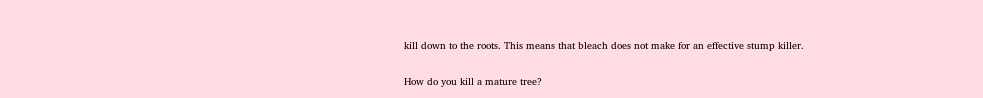kill down to the roots. This means that bleach does not make for an effective stump killer.

How do you kill a mature tree?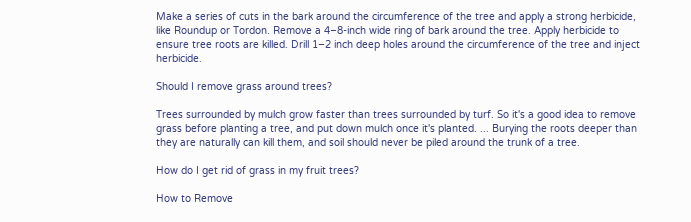Make a series of cuts in the bark around the circumference of the tree and apply a strong herbicide, like Roundup or Tordon. Remove a 4–8-inch wide ring of bark around the tree. Apply herbicide to ensure tree roots are killed. Drill 1–2 inch deep holes around the circumference of the tree and inject herbicide.

Should I remove grass around trees?

Trees surrounded by mulch grow faster than trees surrounded by turf. So it's a good idea to remove grass before planting a tree, and put down mulch once it's planted. ... Burying the roots deeper than they are naturally can kill them, and soil should never be piled around the trunk of a tree.

How do I get rid of grass in my fruit trees?

How to Remove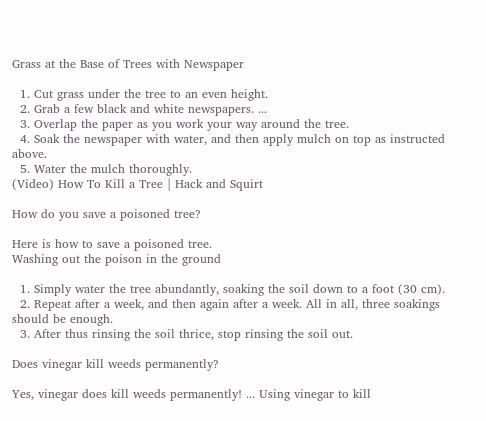Grass at the Base of Trees with Newspaper

  1. Cut grass under the tree to an even height.
  2. Grab a few black and white newspapers. ...
  3. Overlap the paper as you work your way around the tree.
  4. Soak the newspaper with water, and then apply mulch on top as instructed above.
  5. Water the mulch thoroughly.
(Video) How To Kill a Tree | Hack and Squirt

How do you save a poisoned tree?

Here is how to save a poisoned tree.
Washing out the poison in the ground

  1. Simply water the tree abundantly, soaking the soil down to a foot (30 cm).
  2. Repeat after a week, and then again after a week. All in all, three soakings should be enough.
  3. After thus rinsing the soil thrice, stop rinsing the soil out.

Does vinegar kill weeds permanently?

Yes, vinegar does kill weeds permanently! ... Using vinegar to kill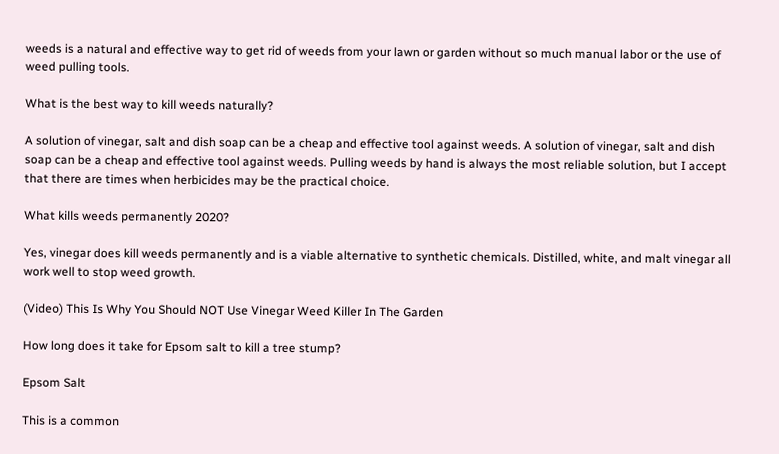weeds is a natural and effective way to get rid of weeds from your lawn or garden without so much manual labor or the use of weed pulling tools.

What is the best way to kill weeds naturally?

A solution of vinegar, salt and dish soap can be a cheap and effective tool against weeds. A solution of vinegar, salt and dish soap can be a cheap and effective tool against weeds. Pulling weeds by hand is always the most reliable solution, but I accept that there are times when herbicides may be the practical choice.

What kills weeds permanently 2020?

Yes, vinegar does kill weeds permanently and is a viable alternative to synthetic chemicals. Distilled, white, and malt vinegar all work well to stop weed growth.

(Video) This Is Why You Should NOT Use Vinegar Weed Killer In The Garden

How long does it take for Epsom salt to kill a tree stump?

Epsom Salt

This is a common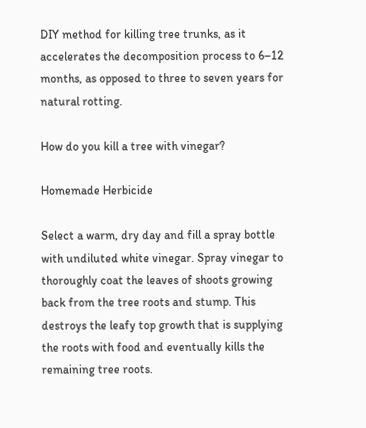DIY method for killing tree trunks, as it accelerates the decomposition process to 6–12 months, as opposed to three to seven years for natural rotting.

How do you kill a tree with vinegar?

Homemade Herbicide

Select a warm, dry day and fill a spray bottle with undiluted white vinegar. Spray vinegar to thoroughly coat the leaves of shoots growing back from the tree roots and stump. This destroys the leafy top growth that is supplying the roots with food and eventually kills the remaining tree roots.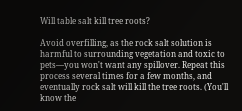Will table salt kill tree roots?

Avoid overfilling, as the rock salt solution is harmful to surrounding vegetation and toxic to pets—you won't want any spillover. Repeat this process several times for a few months, and eventually rock salt will kill the tree roots. (You'll know the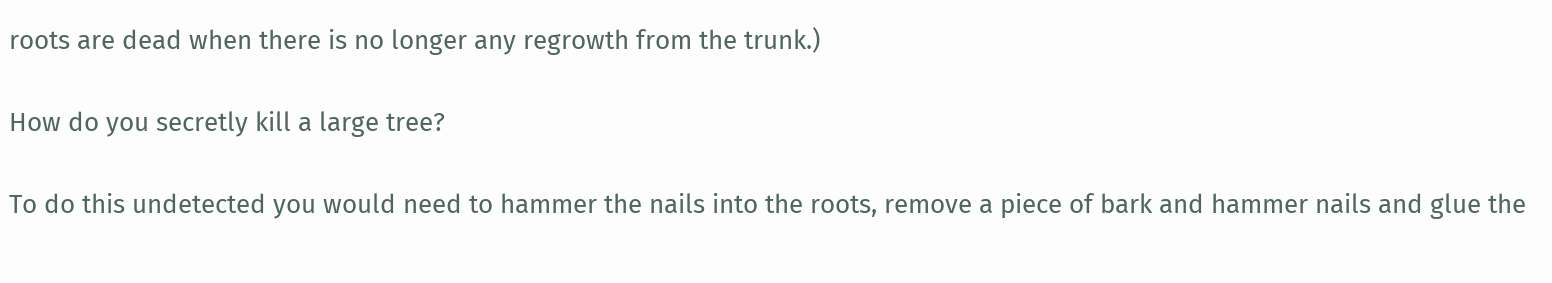roots are dead when there is no longer any regrowth from the trunk.)

How do you secretly kill a large tree?

To do this undetected you would need to hammer the nails into the roots, remove a piece of bark and hammer nails and glue the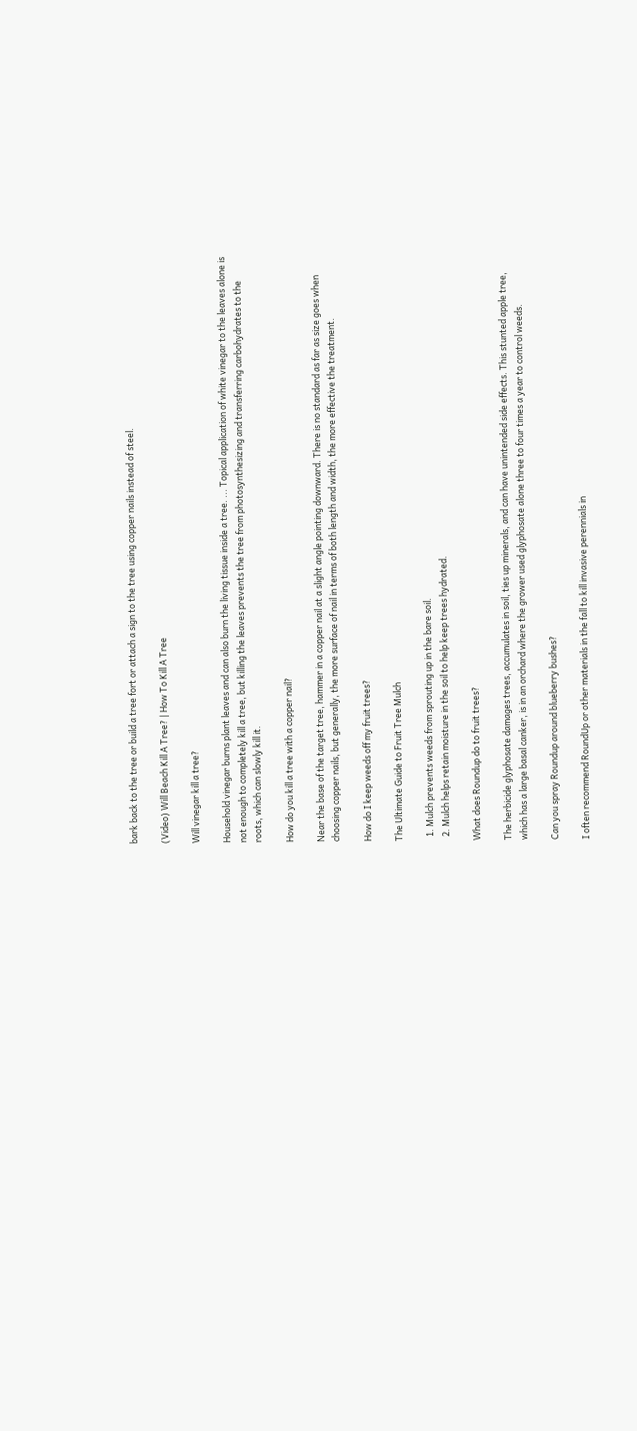bark back to the tree or build a tree fort or attach a sign to the tree using copper nails instead of steel.

(Video) Will Beach Kill A Tree? | How To Kill A Tree

Will vinegar kill a tree?

Household vinegar burns plant leaves and can also burn the living tissue inside a tree. ... Topical application of white vinegar to the leaves alone is not enough to completely kill a tree, but killing the leaves prevents the tree from photosynthesizing and transferring carbohydrates to the roots, which can slowly kill it.

How do you kill a tree with a copper nail?

Near the base of the target tree, hammer in a copper nail at a slight angle pointing downward. There is no standard as far as size goes when choosing copper nails, but generally, the more surface of nail in terms of both length and width, the more effective the treatment.

How do I keep weeds off my fruit trees?

The Ultimate Guide to Fruit Tree Mulch

  1. Mulch prevents weeds from sprouting up in the bare soil.
  2. Mulch helps retain moisture in the soil to help keep trees hydrated.

What does Roundup do to fruit trees?

The herbicide glyphosate damages trees, accumulates in soil, ties up minerals, and can have unintended side effects. This stunted apple tree, which has a large basal canker, is in an orchard where the grower used glyphosate alone three to four times a year to control weeds.

Can you spray Roundup around blueberry bushes?

I often recommend RoundUp or other materials in the fall to kill invasive perennials in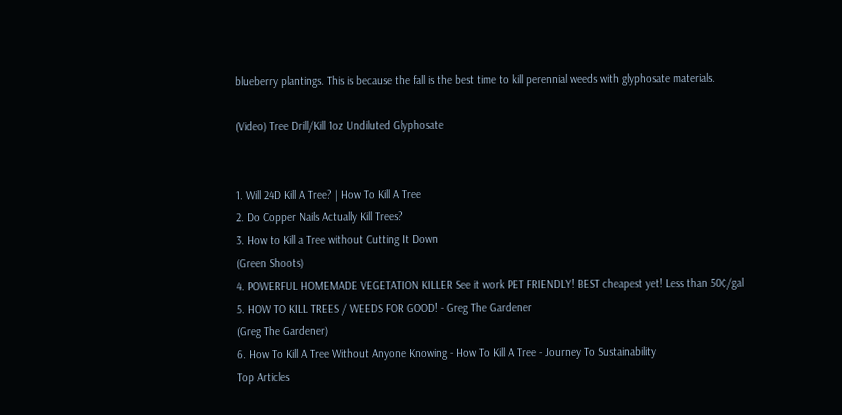blueberry plantings. This is because the fall is the best time to kill perennial weeds with glyphosate materials.

(Video) Tree Drill/Kill 1oz Undiluted Glyphosate


1. Will 24D Kill A Tree? | How To Kill A Tree
2. Do Copper Nails Actually Kill Trees?
3. How to Kill a Tree without Cutting It Down
(Green Shoots)
4. POWERFUL HOMEMADE VEGETATION KILLER See it work PET FRIENDLY! BEST cheapest yet! Less than 50¢/gal
5. HOW TO KILL TREES / WEEDS FOR GOOD! - Greg The Gardener
(Greg The Gardener)
6. How To Kill A Tree Without Anyone Knowing - How To Kill A Tree - Journey To Sustainability
Top Articles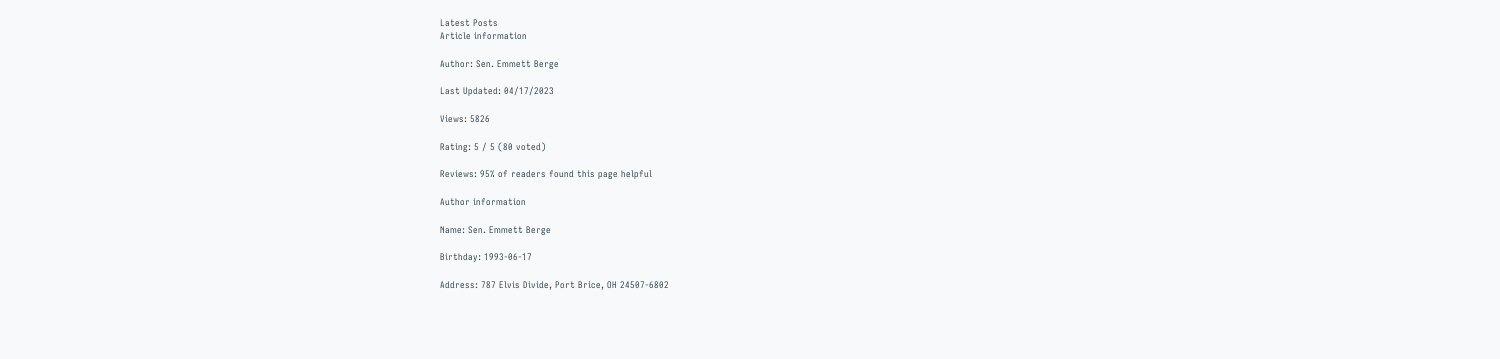Latest Posts
Article information

Author: Sen. Emmett Berge

Last Updated: 04/17/2023

Views: 5826

Rating: 5 / 5 (80 voted)

Reviews: 95% of readers found this page helpful

Author information

Name: Sen. Emmett Berge

Birthday: 1993-06-17

Address: 787 Elvis Divide, Port Brice, OH 24507-6802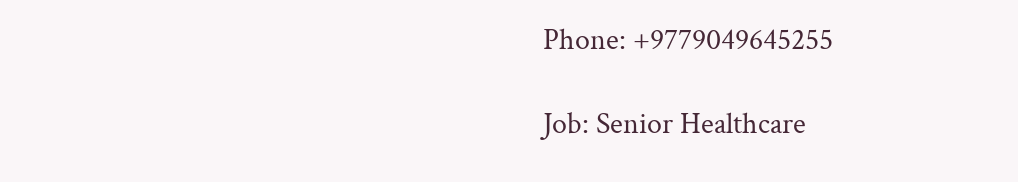Phone: +9779049645255

Job: Senior Healthcare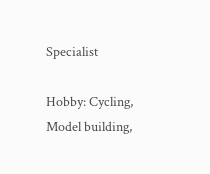Specialist

Hobby: Cycling, Model building,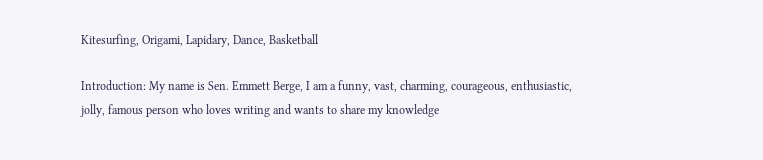Kitesurfing, Origami, Lapidary, Dance, Basketball

Introduction: My name is Sen. Emmett Berge, I am a funny, vast, charming, courageous, enthusiastic, jolly, famous person who loves writing and wants to share my knowledge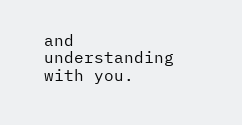and understanding with you.